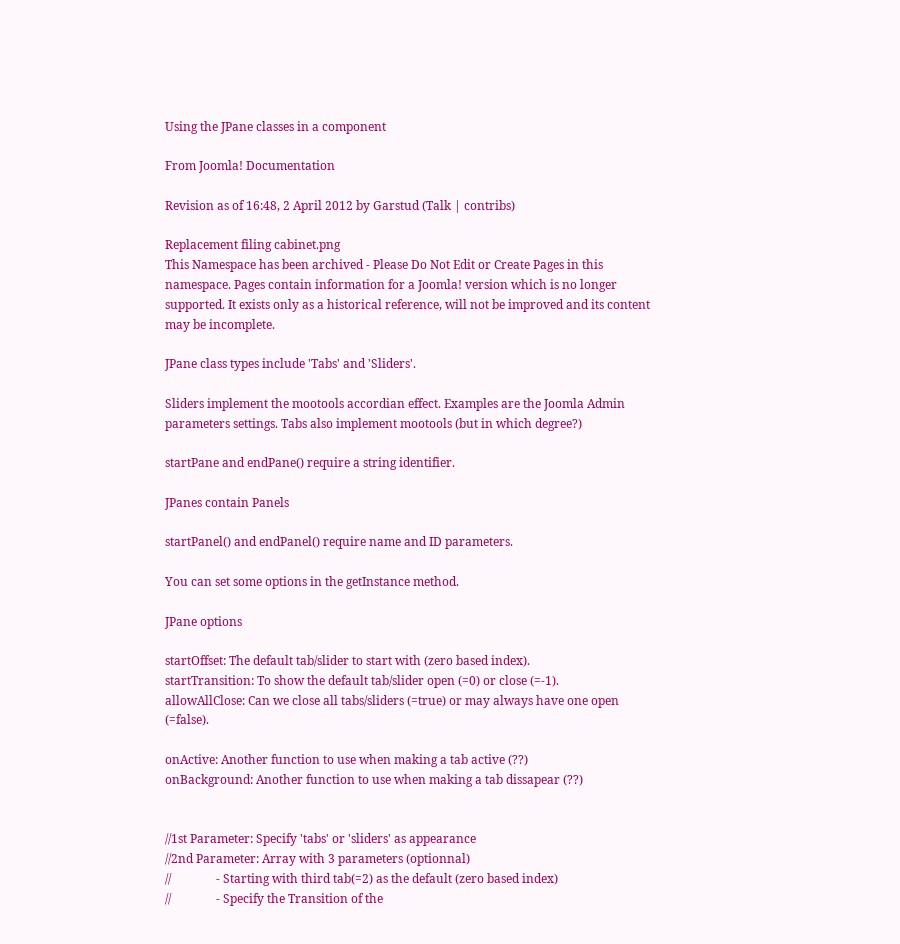Using the JPane classes in a component

From Joomla! Documentation

Revision as of 16:48, 2 April 2012 by Garstud (Talk | contribs)

Replacement filing cabinet.png
This Namespace has been archived - Please Do Not Edit or Create Pages in this namespace. Pages contain information for a Joomla! version which is no longer supported. It exists only as a historical reference, will not be improved and its content may be incomplete.

JPane class types include 'Tabs' and 'Sliders'.

Sliders implement the mootools accordian effect. Examples are the Joomla Admin parameters settings. Tabs also implement mootools (but in which degree?)

startPane and endPane() require a string identifier.

JPanes contain Panels

startPanel() and endPanel() require name and ID parameters.

You can set some options in the getInstance method.

JPane options

startOffset: The default tab/slider to start with (zero based index).
startTransition: To show the default tab/slider open (=0) or close (=-1).
allowAllClose: Can we close all tabs/sliders (=true) or may always have one open (=false).

onActive: Another function to use when making a tab active (??)
onBackground: Another function to use when making a tab dissapear (??)


//1st Parameter: Specify 'tabs' or 'sliders' as appearance
//2nd Parameter: Array with 3 parameters (optionnal)
//               - Starting with third tab(=2) as the default (zero based index)
//               - Specify the Transition of the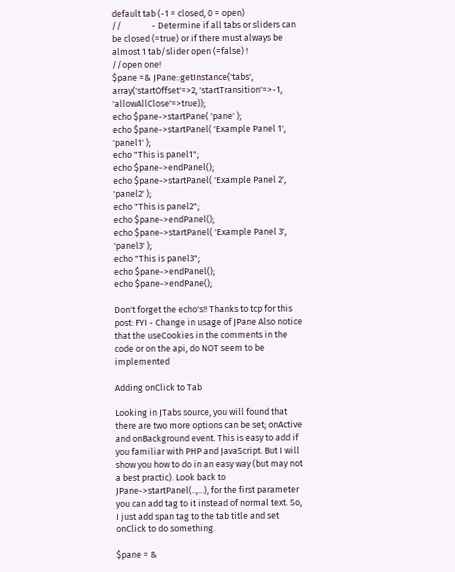default tab (-1 = closed, 0 = open)
//               - Determine if all tabs or sliders can be closed (=true) or if there must always be almost 1 tab/slider open (=false) !
//open one!
$pane =& JPane::getInstance('tabs', array('startOffset'=>2, 'startTransition'=>-1, 'allowAllClose'=>true));
echo $pane->startPane( 'pane' );
echo $pane->startPanel( 'Example Panel 1', 'panel1' );
echo "This is panel1";
echo $pane->endPanel();
echo $pane->startPanel( 'Example Panel 2', 'panel2' );
echo "This is panel2";
echo $pane->endPanel();
echo $pane->startPanel( 'Example Panel 3', 'panel3' );
echo "This is panel3";
echo $pane->endPanel();
echo $pane->endPane();

Don't forget the echo's!! Thanks to tcp for this post: FYI - Change in usage of JPane Also notice that the useCookies in the comments in the code or on the api, do NOT seem to be implemented

Adding onClick to Tab

Looking in JTabs source, you will found that there are two more options can be set; onActive and onBackground event. This is easy to add if you familiar with PHP and JavaScript. But I will show you how to do in an easy way (but may not a best practic). Look back to JPane->startPanel(..,...), for the first parameter you can add tag to it instead of normal text. So, I just add span tag to the tab title and set onClick to do something.

$pane = &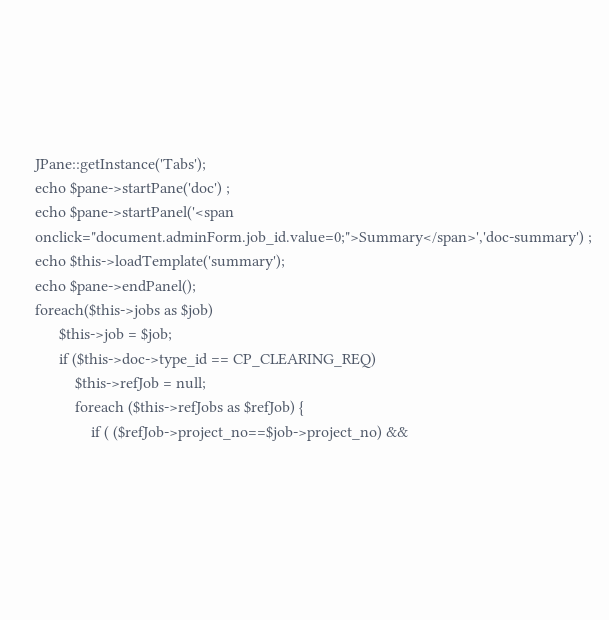JPane::getInstance('Tabs');
echo $pane->startPane('doc') ;
echo $pane->startPanel('<span onclick="document.adminForm.job_id.value=0;">Summary</span>','doc-summary') ;
echo $this->loadTemplate('summary');
echo $pane->endPanel();
foreach($this->jobs as $job)
      $this->job = $job;
      if ($this->doc->type_id == CP_CLEARING_REQ)
          $this->refJob = null;
          foreach ($this->refJobs as $refJob) {
              if ( ($refJob->project_no==$job->project_no) &&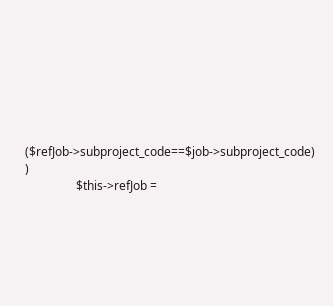($refJob->subproject_code==$job->subproject_code) )
                 $this->refJob =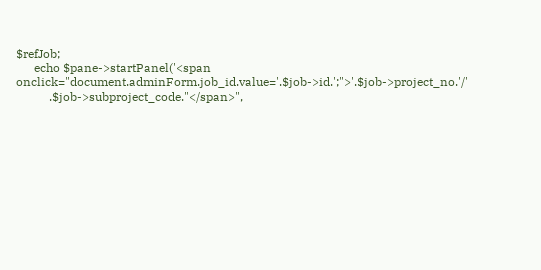$refJob;
      echo $pane->startPanel('<span onclick="document.adminForm.job_id.value='.$job->id.';">'.$job->project_no.'/'
           .$job->subproject_code."</span>",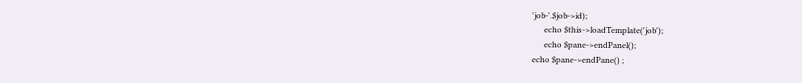'job-'.$job->id);
      echo $this->loadTemplate('job');
      echo $pane->endPanel();
echo $pane->endPane() ;